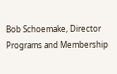Bob Schoemake, Director Programs and Membership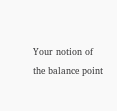Your notion of the balance point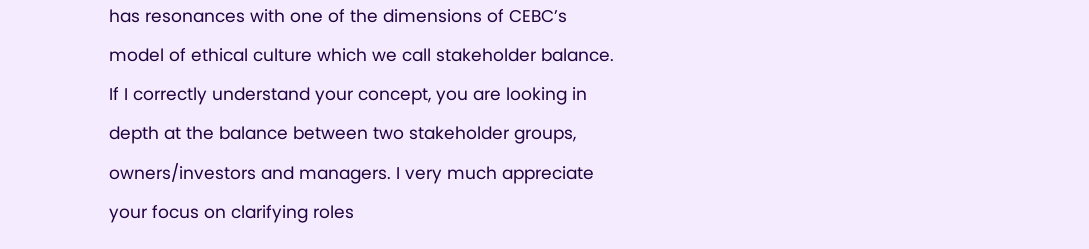has resonances with one of the dimensions of CEBC’s model of ethical culture which we call stakeholder balance. If I correctly understand your concept, you are looking in depth at the balance between two stakeholder groups, owners/investors and managers. I very much appreciate your focus on clarifying roles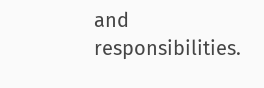and responsibilities.